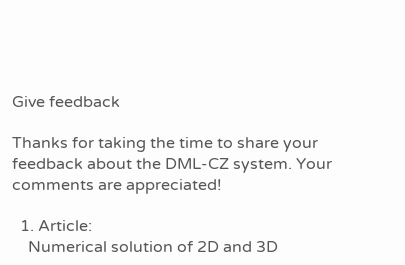Give feedback

Thanks for taking the time to share your feedback about the DML-CZ system. Your comments are appreciated!

  1. Article:
    Numerical solution of 2D and 3D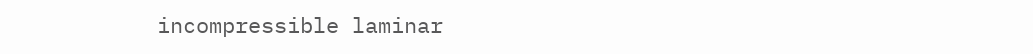incompressible laminar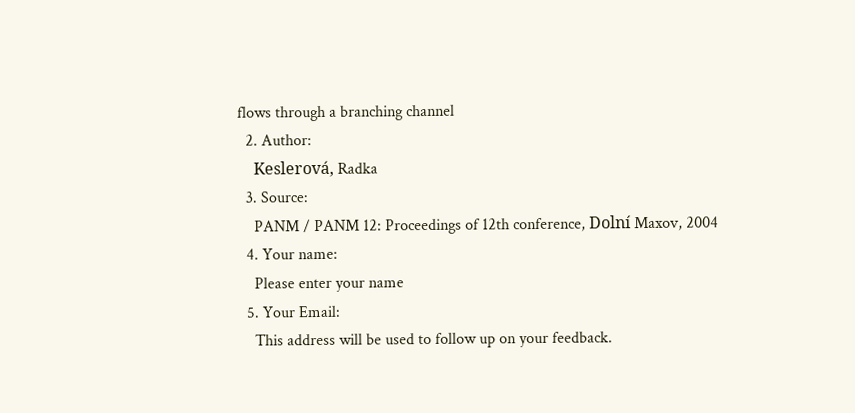flows through a branching channel
  2. Author:
    Keslerová, Radka
  3. Source:
    PANM / PANM 12: Proceedings of 12th conference, Dolní Maxov, 2004
  4. Your name:
    Please enter your name
  5. Your Email:
    This address will be used to follow up on your feedback.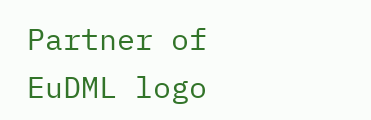Partner of
EuDML logo